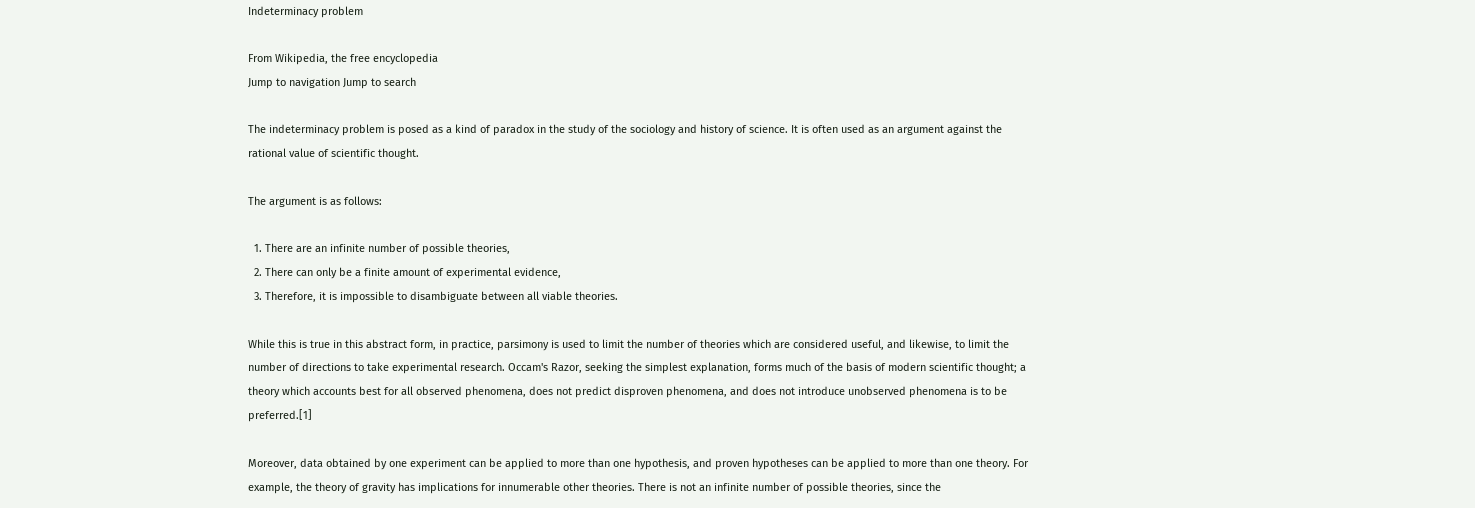Indeterminacy problem

From Wikipedia, the free encyclopedia
Jump to navigation Jump to search

The indeterminacy problem is posed as a kind of paradox in the study of the sociology and history of science. It is often used as an argument against the rational value of scientific thought.

The argument is as follows:

  1. There are an infinite number of possible theories,
  2. There can only be a finite amount of experimental evidence,
  3. Therefore, it is impossible to disambiguate between all viable theories.

While this is true in this abstract form, in practice, parsimony is used to limit the number of theories which are considered useful, and likewise, to limit the number of directions to take experimental research. Occam's Razor, seeking the simplest explanation, forms much of the basis of modern scientific thought; a theory which accounts best for all observed phenomena, does not predict disproven phenomena, and does not introduce unobserved phenomena is to be preferred.[1]

Moreover, data obtained by one experiment can be applied to more than one hypothesis, and proven hypotheses can be applied to more than one theory. For example, the theory of gravity has implications for innumerable other theories. There is not an infinite number of possible theories, since the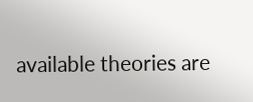available theories are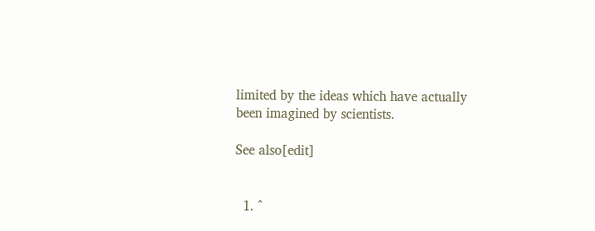limited by the ideas which have actually been imagined by scientists.

See also[edit]


  1. ^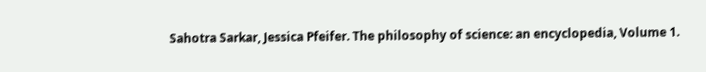Sahotra Sarkar, Jessica Pfeifer. The philosophy of science: an encyclopedia, Volume 1.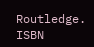Routledge. ISBN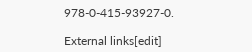978-0-415-93927-0.

External links[edit]